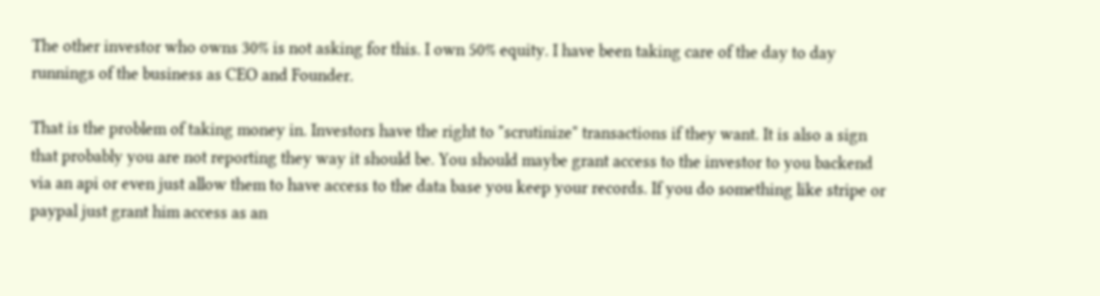The other investor who owns 30% is not asking for this. I own 50% equity. I have been taking care of the day to day runnings of the business as CEO and Founder.

That is the problem of taking money in. Investors have the right to "scrutinize" transactions if they want. It is also a sign that probably you are not reporting they way it should be. You should maybe grant access to the investor to you backend via an api or even just allow them to have access to the data base you keep your records. If you do something like stripe or paypal just grant him access as an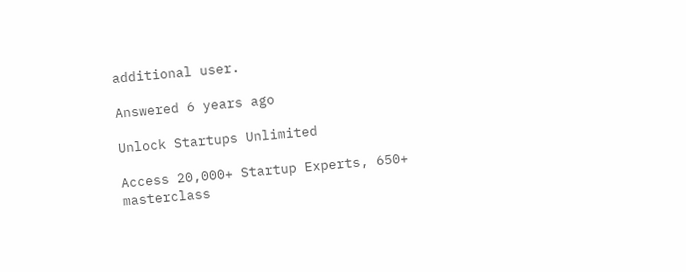additional user.

Answered 6 years ago

Unlock Startups Unlimited

Access 20,000+ Startup Experts, 650+ masterclass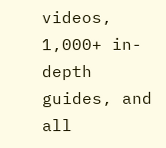videos, 1,000+ in-depth guides, and all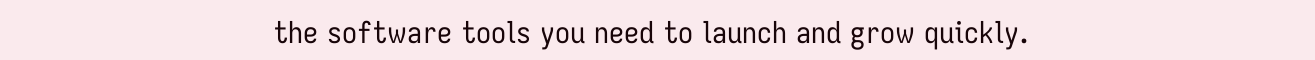the software tools you need to launch and grow quickly.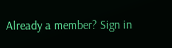Already a member? Sign in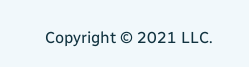Copyright © 2021 LLC.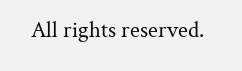All rights reserved.